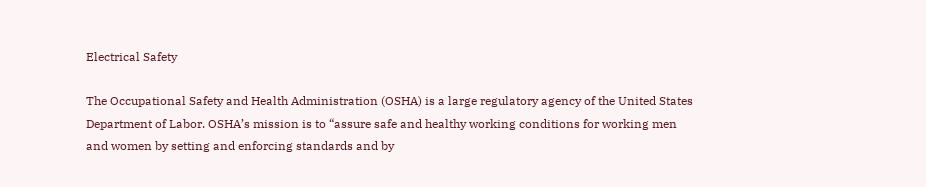Electrical Safety

The Occupational Safety and Health Administration (OSHA) is a large regulatory agency of the United States Department of Labor. OSHA’s mission is to “assure safe and healthy working conditions for working men and women by setting and enforcing standards and by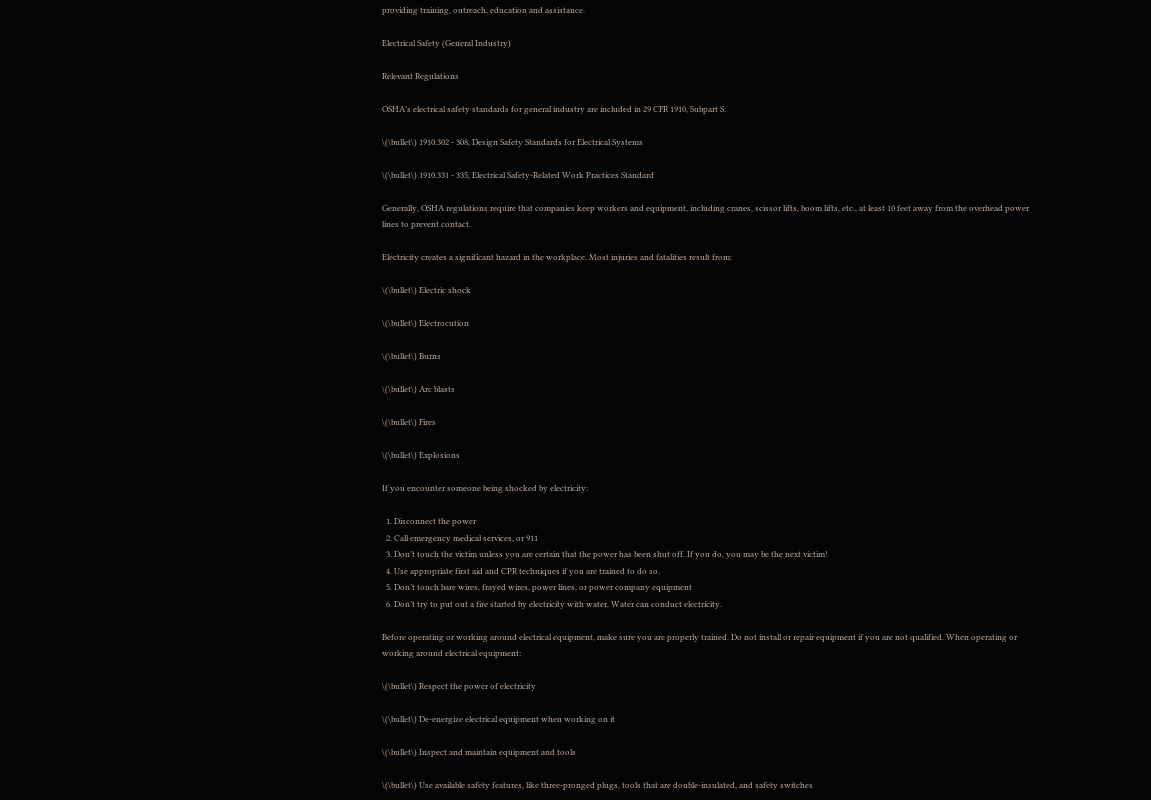providing training, outreach, education and assistance.

Electrical Safety (General Industry)

Relevant Regulations

OSHA’s electrical safety standards for general industry are included in 29 CFR 1910, Subpart S:

\(\bullet\) 1910.302 - 308, Design Safety Standards for Electrical Systems

\(\bullet\) 1910.331 - 335, Electrical Safety-Related Work Practices Standard

Generally, OSHA regulations require that companies keep workers and equipment, including cranes, scissor lifts, boom lifts, etc., at least 10 feet away from the overhead power lines to prevent contact.

Electricity creates a significant hazard in the workplace. Most injuries and fatalities result from:

\(\bullet\) Electric shock

\(\bullet\) Electrocution

\(\bullet\) Burns

\(\bullet\) Arc blasts

\(\bullet\) Fires

\(\bullet\) Explosions

If you encounter someone being shocked by electricity:

  1. Disconnect the power
  2. Call emergency medical services, or 911
  3. Don’t touch the victim unless you are certain that the power has been shut off. If you do, you may be the next victim!
  4. Use appropriate first aid and CPR techniques if you are trained to do so.
  5. Don’t touch bare wires, frayed wires, power lines, or power company equipment
  6. Don’t try to put out a fire started by electricity with water. Water can conduct electricity.

Before operating or working around electrical equipment, make sure you are properly trained. Do not install or repair equipment if you are not qualified. When operating or working around electrical equipment:

\(\bullet\) Respect the power of electricity

\(\bullet\) De-energize electrical equipment when working on it

\(\bullet\) Inspect and maintain equipment and tools

\(\bullet\) Use available safety features, like three-pronged plugs, tools that are double-insulated, and safety switches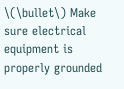\(\bullet\) Make sure electrical equipment is properly grounded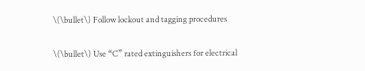\(\bullet\) Follow lockout and tagging procedures

\(\bullet\) Use “C” rated extinguishers for electrical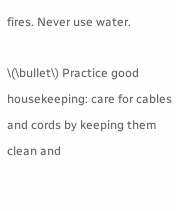fires. Never use water.

\(\bullet\) Practice good housekeeping: care for cables and cords by keeping them clean and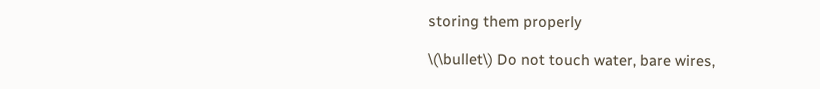storing them properly

\(\bullet\) Do not touch water, bare wires,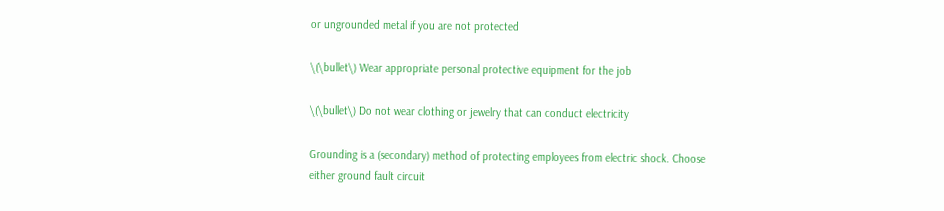or ungrounded metal if you are not protected

\(\bullet\) Wear appropriate personal protective equipment for the job

\(\bullet\) Do not wear clothing or jewelry that can conduct electricity

Grounding is a (secondary) method of protecting employees from electric shock. Choose either ground fault circuit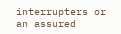interrupters or an assured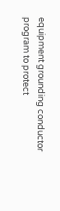equipment grounding conductor program to protect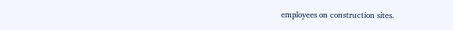employees on construction sites.